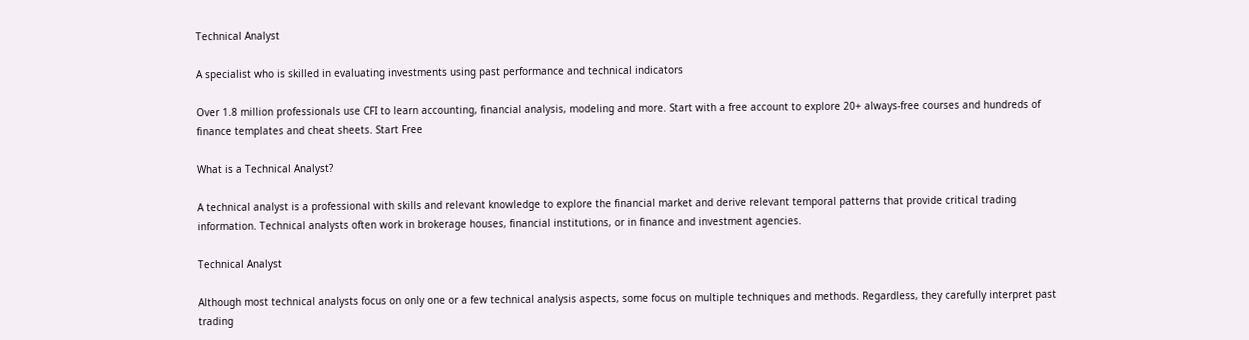Technical Analyst

A specialist who is skilled in evaluating investments using past performance and technical indicators

Over 1.8 million professionals use CFI to learn accounting, financial analysis, modeling and more. Start with a free account to explore 20+ always-free courses and hundreds of finance templates and cheat sheets. Start Free

What is a Technical Analyst?

A technical analyst is a professional with skills and relevant knowledge to explore the financial market and derive relevant temporal patterns that provide critical trading information. Technical analysts often work in brokerage houses, financial institutions, or in finance and investment agencies.

Technical Analyst

Although most technical analysts focus on only one or a few technical analysis aspects, some focus on multiple techniques and methods. Regardless, they carefully interpret past trading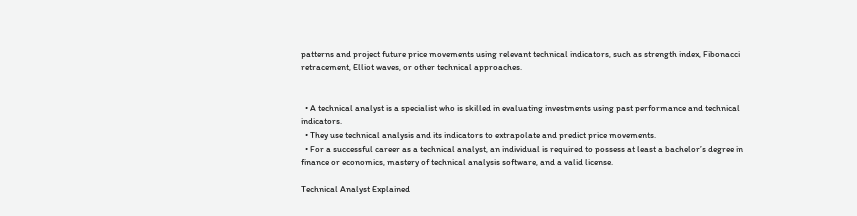patterns and project future price movements using relevant technical indicators, such as strength index, Fibonacci retracement, Elliot waves, or other technical approaches.


  • A technical analyst is a specialist who is skilled in evaluating investments using past performance and technical indicators.
  • They use technical analysis and its indicators to extrapolate and predict price movements.
  • For a successful career as a technical analyst, an individual is required to possess at least a bachelor’s degree in finance or economics, mastery of technical analysis software, and a valid license.

Technical Analyst Explained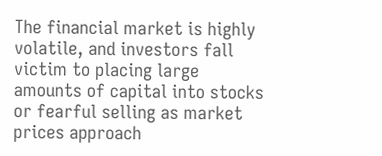The financial market is highly volatile, and investors fall victim to placing large amounts of capital into stocks or fearful selling as market prices approach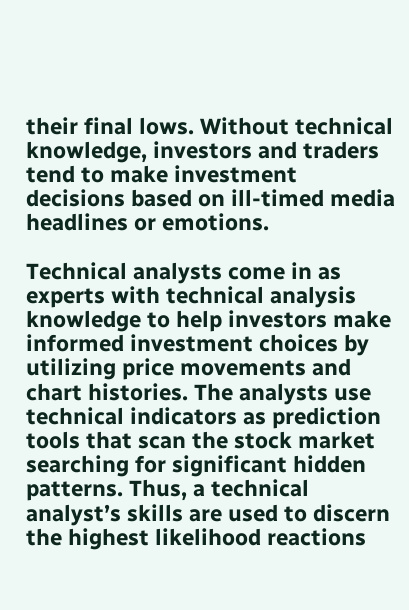their final lows. Without technical knowledge, investors and traders tend to make investment decisions based on ill-timed media headlines or emotions.

Technical analysts come in as experts with technical analysis knowledge to help investors make informed investment choices by utilizing price movements and chart histories. The analysts use technical indicators as prediction tools that scan the stock market searching for significant hidden patterns. Thus, a technical analyst’s skills are used to discern the highest likelihood reactions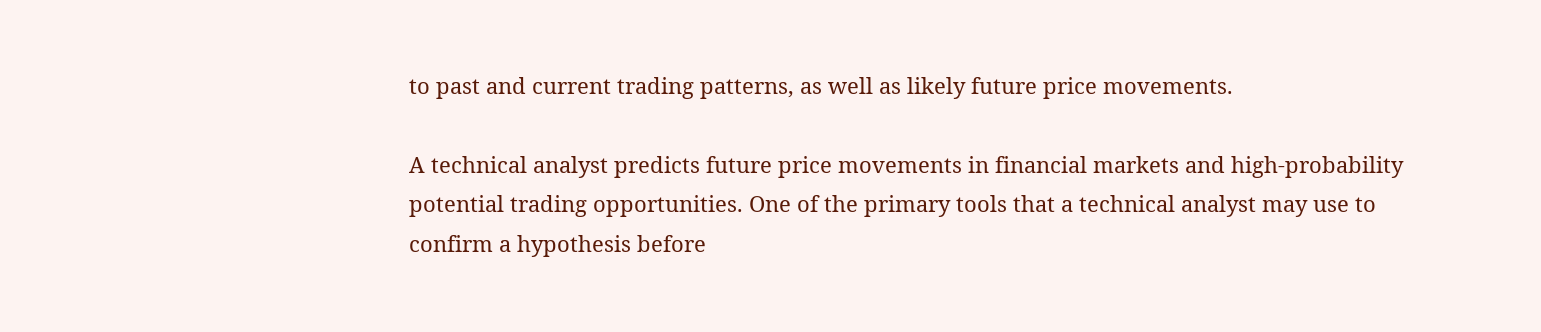to past and current trading patterns, as well as likely future price movements.

A technical analyst predicts future price movements in financial markets and high-probability potential trading opportunities. One of the primary tools that a technical analyst may use to confirm a hypothesis before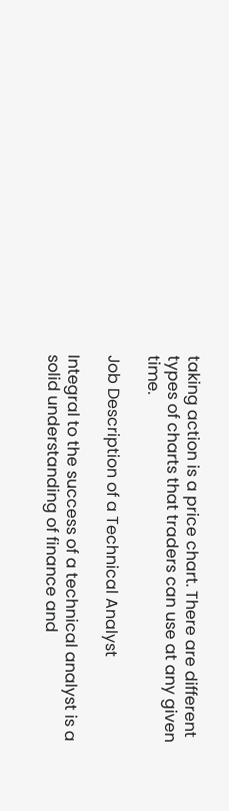taking action is a price chart. There are different types of charts that traders can use at any given time.

Job Description of a Technical Analyst

Integral to the success of a technical analyst is a solid understanding of finance and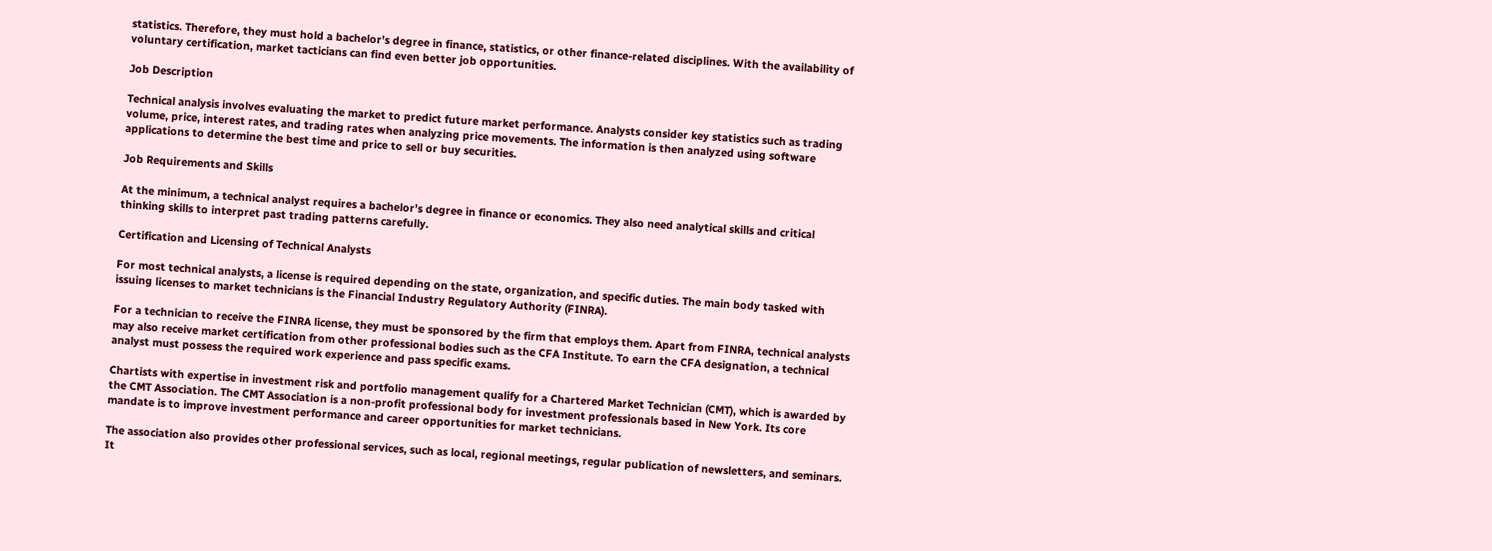statistics. Therefore, they must hold a bachelor’s degree in finance, statistics, or other finance-related disciplines. With the availability of voluntary certification, market tacticians can find even better job opportunities.

Job Description

Technical analysis involves evaluating the market to predict future market performance. Analysts consider key statistics such as trading volume, price, interest rates, and trading rates when analyzing price movements. The information is then analyzed using software applications to determine the best time and price to sell or buy securities.

Job Requirements and Skills

At the minimum, a technical analyst requires a bachelor’s degree in finance or economics. They also need analytical skills and critical thinking skills to interpret past trading patterns carefully.

Certification and Licensing of Technical Analysts

For most technical analysts, a license is required depending on the state, organization, and specific duties. The main body tasked with issuing licenses to market technicians is the Financial Industry Regulatory Authority (FINRA).

For a technician to receive the FINRA license, they must be sponsored by the firm that employs them. Apart from FINRA, technical analysts may also receive market certification from other professional bodies such as the CFA Institute. To earn the CFA designation, a technical analyst must possess the required work experience and pass specific exams.

Chartists with expertise in investment risk and portfolio management qualify for a Chartered Market Technician (CMT), which is awarded by the CMT Association. The CMT Association is a non-profit professional body for investment professionals based in New York. Its core mandate is to improve investment performance and career opportunities for market technicians.

The association also provides other professional services, such as local, regional meetings, regular publication of newsletters, and seminars. It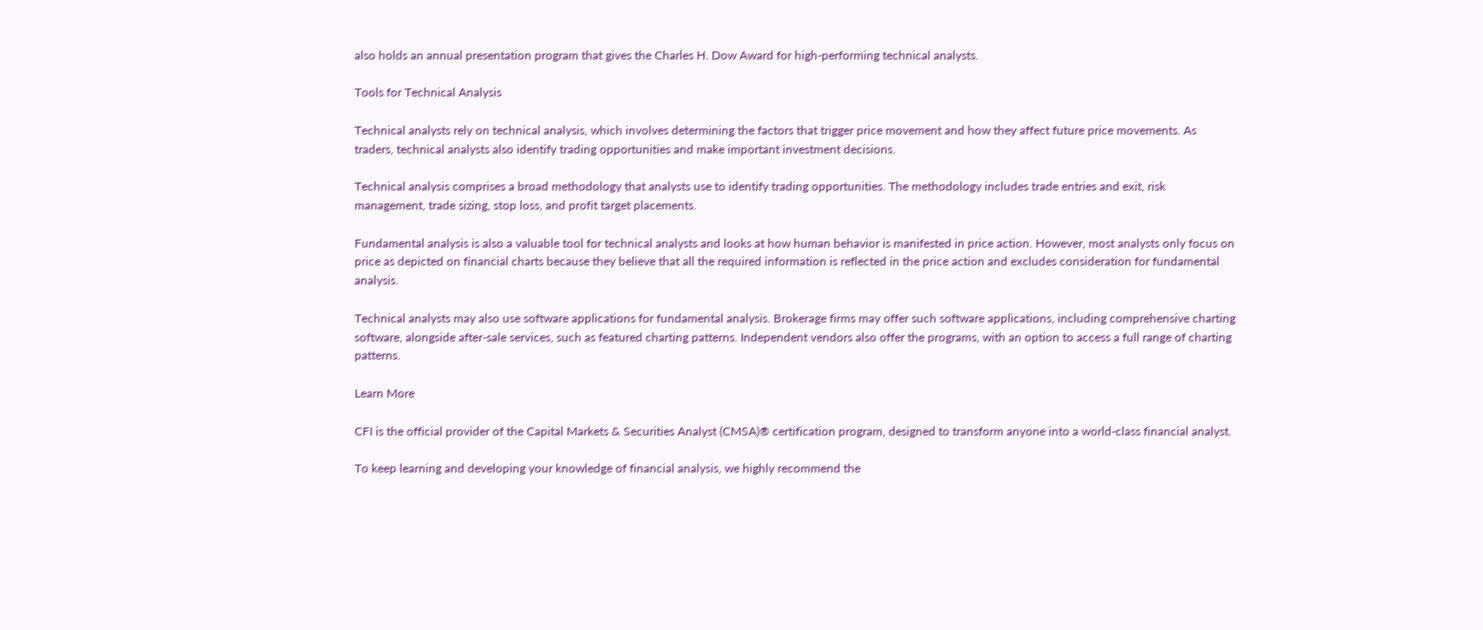also holds an annual presentation program that gives the Charles H. Dow Award for high-performing technical analysts.

Tools for Technical Analysis

Technical analysts rely on technical analysis, which involves determining the factors that trigger price movement and how they affect future price movements. As traders, technical analysts also identify trading opportunities and make important investment decisions.

Technical analysis comprises a broad methodology that analysts use to identify trading opportunities. The methodology includes trade entries and exit, risk management, trade sizing, stop loss, and profit target placements.

Fundamental analysis is also a valuable tool for technical analysts and looks at how human behavior is manifested in price action. However, most analysts only focus on price as depicted on financial charts because they believe that all the required information is reflected in the price action and excludes consideration for fundamental analysis.

Technical analysts may also use software applications for fundamental analysis. Brokerage firms may offer such software applications, including comprehensive charting software, alongside after-sale services, such as featured charting patterns. Independent vendors also offer the programs, with an option to access a full range of charting patterns.

Learn More

CFI is the official provider of the Capital Markets & Securities Analyst (CMSA)® certification program, designed to transform anyone into a world-class financial analyst.

To keep learning and developing your knowledge of financial analysis, we highly recommend the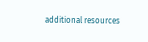additional resources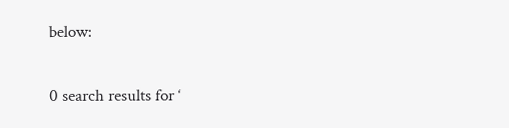below:

0 search results for ‘